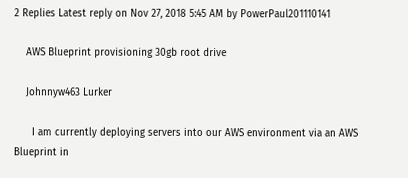2 Replies Latest reply on Nov 27, 2018 5:45 AM by PowerPaul201110141

    AWS Blueprint provisioning 30gb root drive

    Johnnyw463 Lurker

      I am currently deploying servers into our AWS environment via an AWS Blueprint in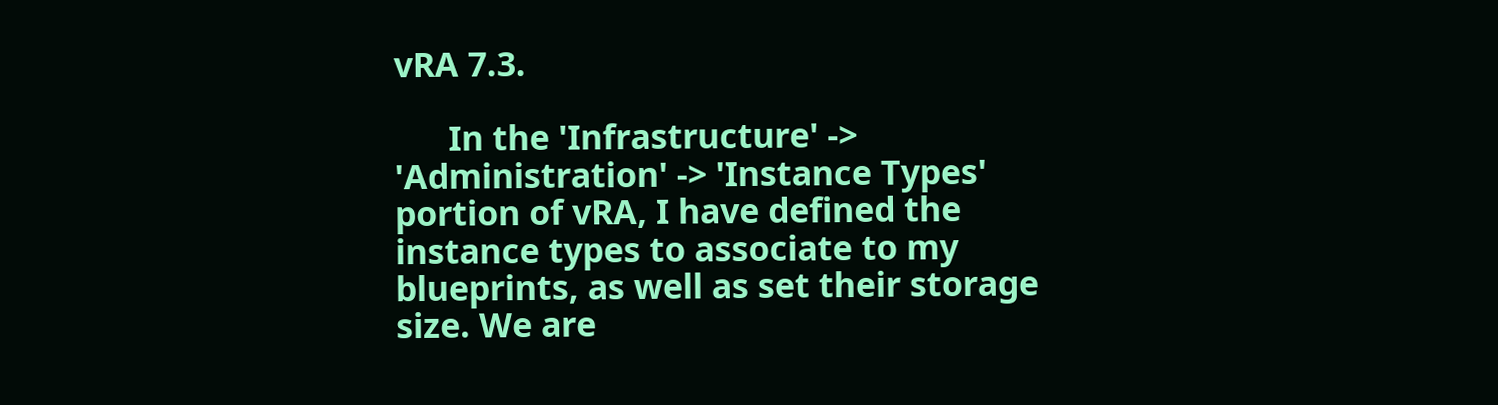vRA 7.3.

      In the 'Infrastructure' -> 'Administration' -> 'Instance Types' portion of vRA, I have defined the instance types to associate to my blueprints, as well as set their storage size. We are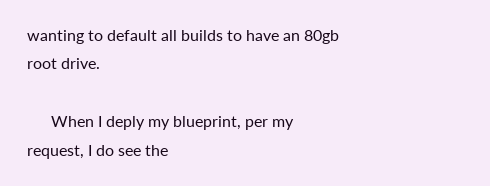wanting to default all builds to have an 80gb root drive.

      When I deply my blueprint, per my request, I do see the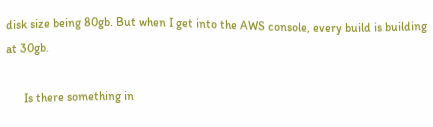disk size being 80gb. But when I get into the AWS console, every build is building at 30gb.

      Is there something in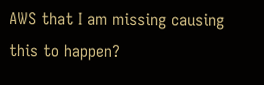AWS that I am missing causing this to happen?